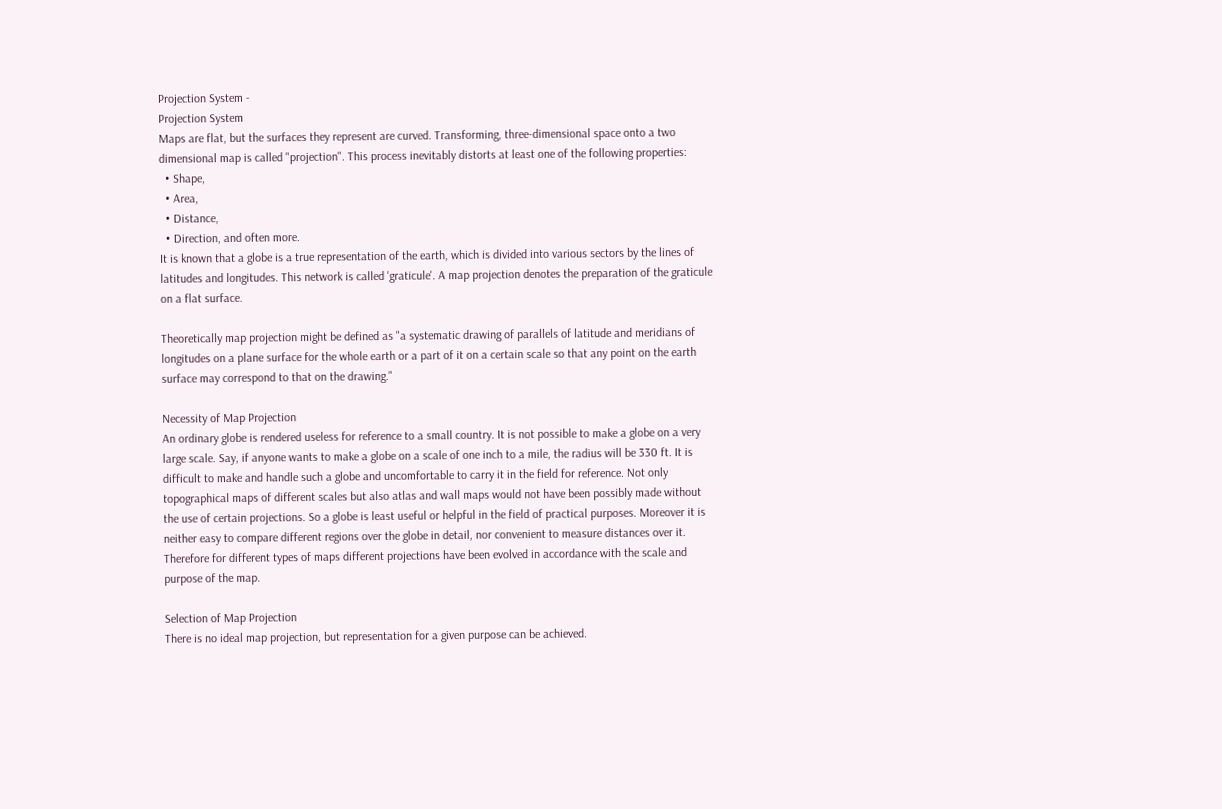Projection System -
Projection System
Maps are flat, but the surfaces they represent are curved. Transforming, three-dimensional space onto a two dimensional map is called "projection". This process inevitably distorts at least one of the following properties:
  • Shape,
  • Area,
  • Distance,
  • Direction, and often more.
It is known that a globe is a true representation of the earth, which is divided into various sectors by the lines of latitudes and longitudes. This network is called 'graticule'. A map projection denotes the preparation of the graticule on a flat surface.

Theoretically map projection might be defined as "a systematic drawing of parallels of latitude and meridians of longitudes on a plane surface for the whole earth or a part of it on a certain scale so that any point on the earth surface may correspond to that on the drawing."

Necessity of Map Projection
An ordinary globe is rendered useless for reference to a small country. It is not possible to make a globe on a very large scale. Say, if anyone wants to make a globe on a scale of one inch to a mile, the radius will be 330 ft. It is difficult to make and handle such a globe and uncomfortable to carry it in the field for reference. Not only topographical maps of different scales but also atlas and wall maps would not have been possibly made without the use of certain projections. So a globe is least useful or helpful in the field of practical purposes. Moreover it is neither easy to compare different regions over the globe in detail, nor convenient to measure distances over it. Therefore for different types of maps different projections have been evolved in accordance with the scale and purpose of the map.

Selection of Map Projection
There is no ideal map projection, but representation for a given purpose can be achieved.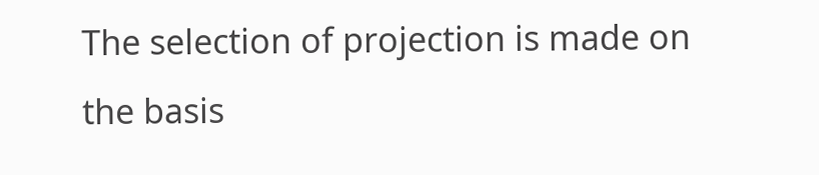The selection of projection is made on the basis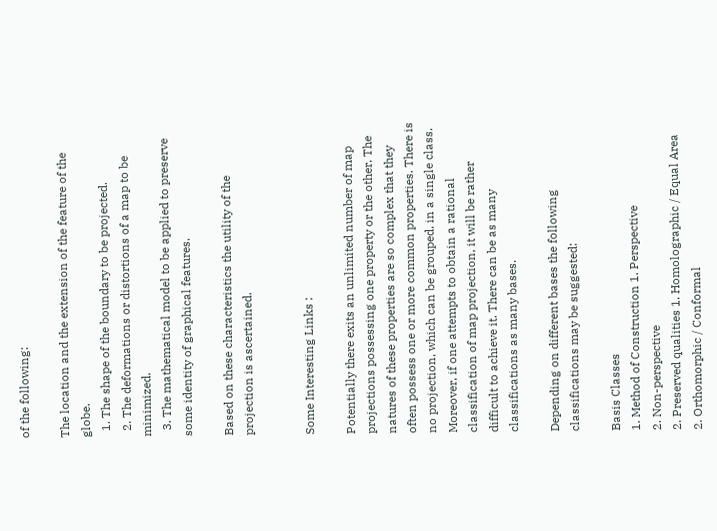of the following:

The location and the extension of the feature of the globe.
  1. The shape of the boundary to be projected.
  2. The deformations or distortions of a map to be minimized.
  3. The mathematical model to be applied to preserve some identity of graphical features.

Based on these characteristics the utility of the projection is ascertained.


Some Interesting Links :

Potentially there exits an unlimited number of map projections possessing one property or the other. The natures of these properties are so complex that they often possess one or more common properties. There is no projection, which can be grouped, in a single class. Moreover, if one attempts to obtain a rational classification of map projection, it will be rather difficult to achieve it. There can be as many classifications as many bases.

Depending on different bases the following classifications may be suggested:

Basis Classes
1. Method of Construction 1. Perspective
2. Non-perspective
2. Preserved qualities 1. Homolographic / Equal Area
2. Orthomorphic / Conformal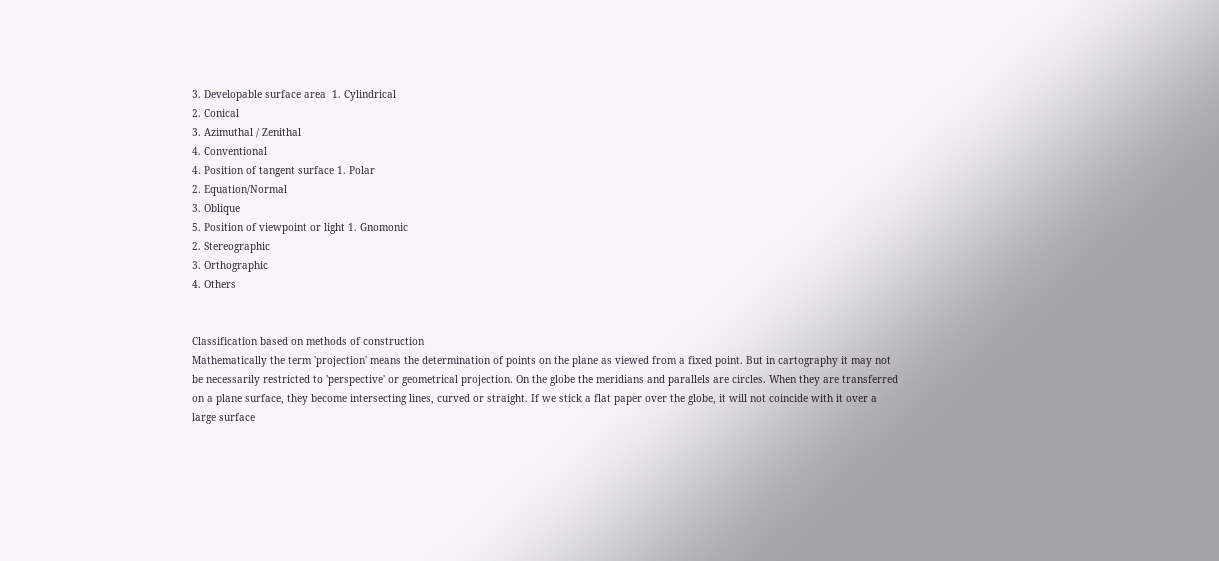3. Developable surface area  1. Cylindrical
2. Conical
3. Azimuthal / Zenithal
4. Conventional
4. Position of tangent surface 1. Polar
2. Equation/Normal
3. Oblique
5. Position of viewpoint or light 1. Gnomonic
2. Stereographic
3. Orthographic
4. Others


Classification based on methods of construction
Mathematically the term 'projection' means the determination of points on the plane as viewed from a fixed point. But in cartography it may not be necessarily restricted to 'perspective' or geometrical projection. On the globe the meridians and parallels are circles. When they are transferred on a plane surface, they become intersecting lines, curved or straight. If we stick a flat paper over the globe, it will not coincide with it over a large surface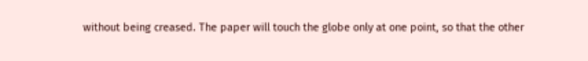without being creased. The paper will touch the globe only at one point, so that the other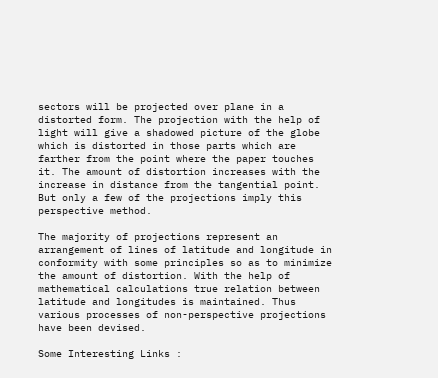sectors will be projected over plane in a distorted form. The projection with the help of light will give a shadowed picture of the globe which is distorted in those parts which are farther from the point where the paper touches it. The amount of distortion increases with the increase in distance from the tangential point. But only a few of the projections imply this perspective method.

The majority of projections represent an arrangement of lines of latitude and longitude in conformity with some principles so as to minimize the amount of distortion. With the help of mathematical calculations true relation between latitude and longitudes is maintained. Thus various processes of non-perspective projections have been devised.

Some Interesting Links :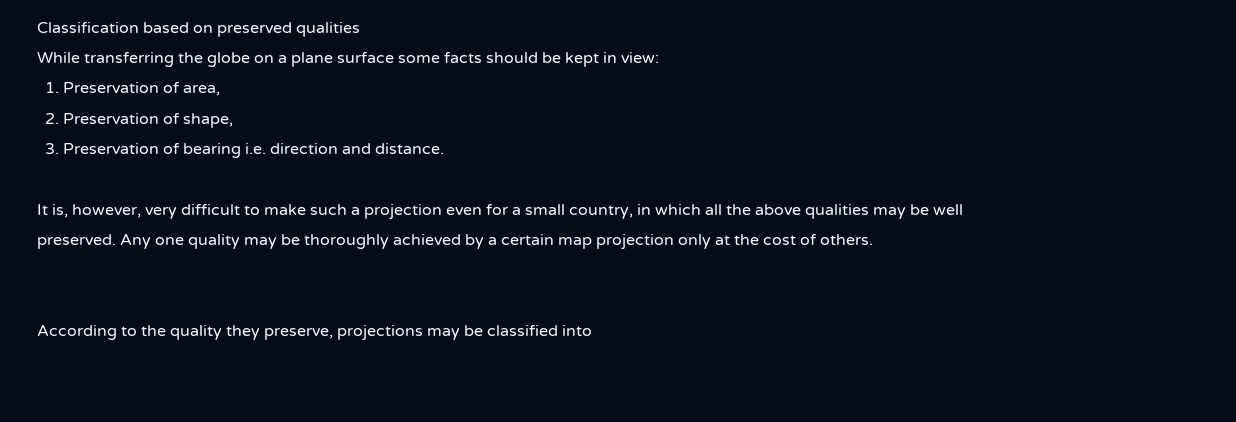Classification based on preserved qualities
While transferring the globe on a plane surface some facts should be kept in view:
  1. Preservation of area,
  2. Preservation of shape,
  3. Preservation of bearing i.e. direction and distance.

It is, however, very difficult to make such a projection even for a small country, in which all the above qualities may be well preserved. Any one quality may be thoroughly achieved by a certain map projection only at the cost of others.


According to the quality they preserve, projections may be classified into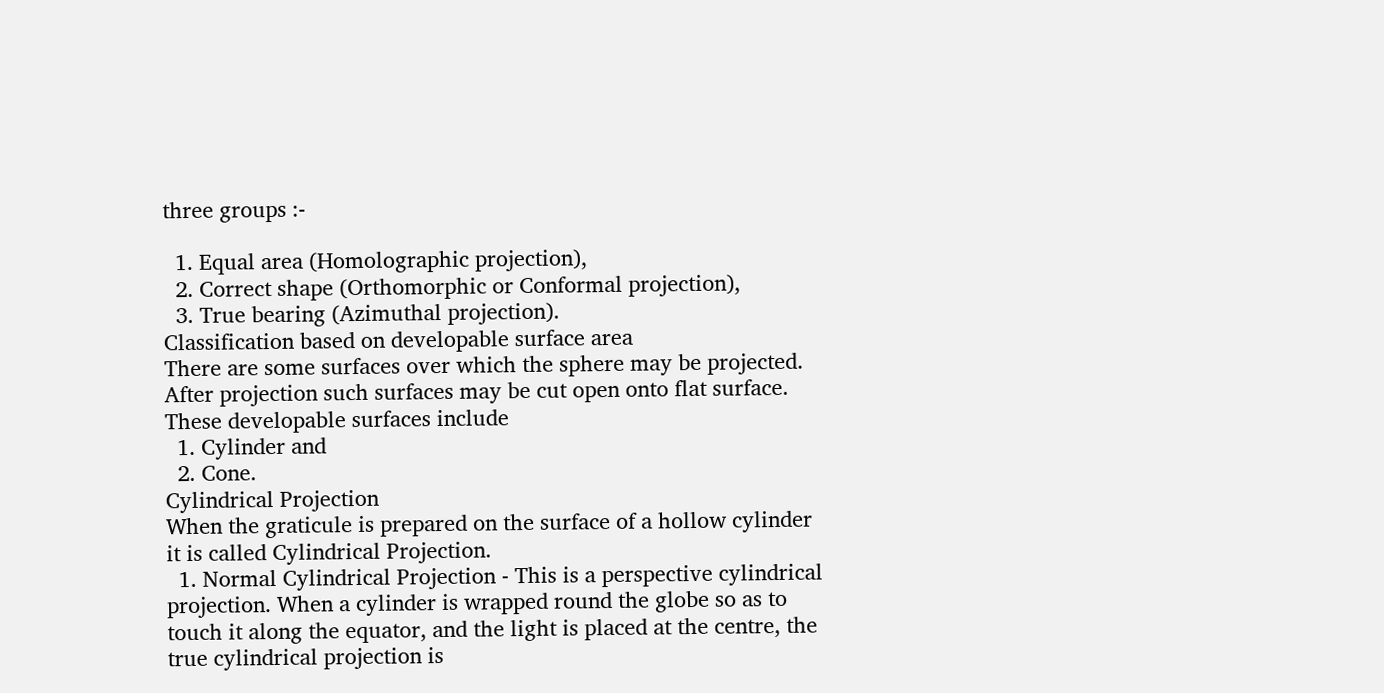three groups :-

  1. Equal area (Homolographic projection),
  2. Correct shape (Orthomorphic or Conformal projection),
  3. True bearing (Azimuthal projection).
Classification based on developable surface area
There are some surfaces over which the sphere may be projected. After projection such surfaces may be cut open onto flat surface. These developable surfaces include
  1. Cylinder and
  2. Cone.
Cylindrical Projection
When the graticule is prepared on the surface of a hollow cylinder it is called Cylindrical Projection.
  1. Normal Cylindrical Projection - This is a perspective cylindrical projection. When a cylinder is wrapped round the globe so as to touch it along the equator, and the light is placed at the centre, the true cylindrical projection is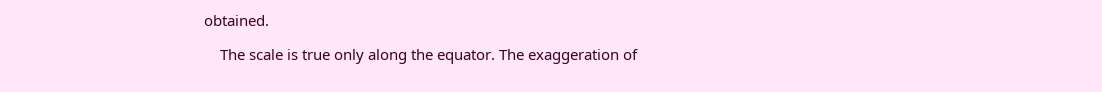obtained.

    The scale is true only along the equator. The exaggeration of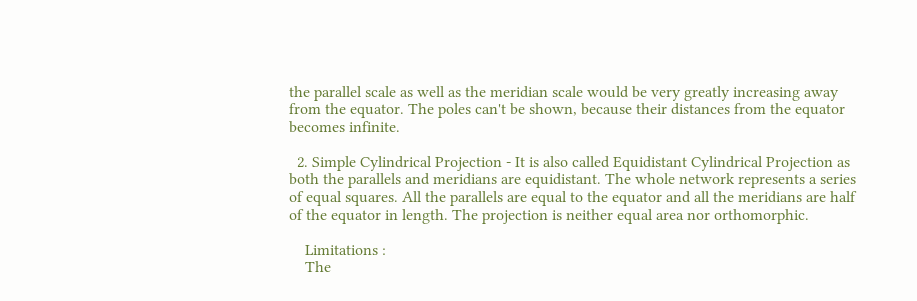the parallel scale as well as the meridian scale would be very greatly increasing away from the equator. The poles can't be shown, because their distances from the equator becomes infinite.

  2. Simple Cylindrical Projection - It is also called Equidistant Cylindrical Projection as both the parallels and meridians are equidistant. The whole network represents a series of equal squares. All the parallels are equal to the equator and all the meridians are half of the equator in length. The projection is neither equal area nor orthomorphic.

    Limitations :
    The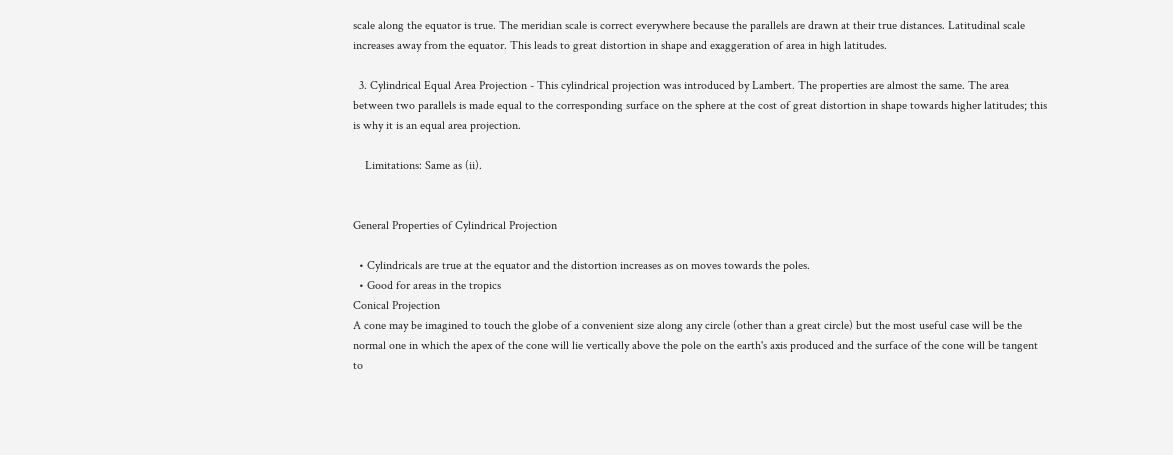scale along the equator is true. The meridian scale is correct everywhere because the parallels are drawn at their true distances. Latitudinal scale increases away from the equator. This leads to great distortion in shape and exaggeration of area in high latitudes.

  3. Cylindrical Equal Area Projection - This cylindrical projection was introduced by Lambert. The properties are almost the same. The area between two parallels is made equal to the corresponding surface on the sphere at the cost of great distortion in shape towards higher latitudes; this is why it is an equal area projection.

    Limitations: Same as (ii).


General Properties of Cylindrical Projection

  • Cylindricals are true at the equator and the distortion increases as on moves towards the poles.
  • Good for areas in the tropics
Conical Projection
A cone may be imagined to touch the globe of a convenient size along any circle (other than a great circle) but the most useful case will be the normal one in which the apex of the cone will lie vertically above the pole on the earth's axis produced and the surface of the cone will be tangent to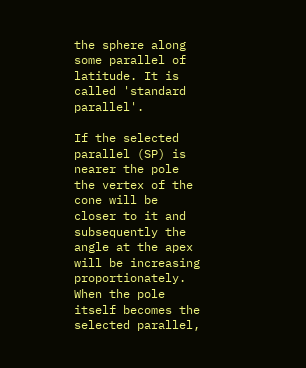the sphere along some parallel of latitude. It is called 'standard parallel'.

If the selected parallel (SP) is nearer the pole the vertex of the cone will be closer to it and subsequently the angle at the apex will be increasing proportionately. When the pole itself becomes the selected parallel,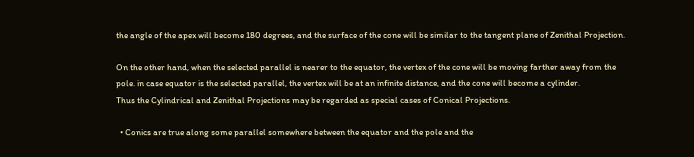the angle of the apex will become 180 degrees, and the surface of the cone will be similar to the tangent plane of Zenithal Projection.

On the other hand, when the selected parallel is nearer to the equator, the vertex of the cone will be moving farther away from the pole. in case equator is the selected parallel, the vertex will be at an infinite distance, and the cone will become a cylinder.
Thus the Cylindrical and Zenithal Projections may be regarded as special cases of Conical Projections.

  • Conics are true along some parallel somewhere between the equator and the pole and the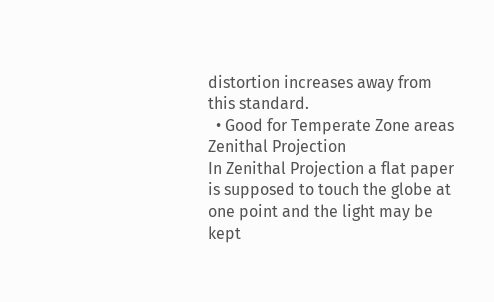distortion increases away from this standard.
  • Good for Temperate Zone areas
Zenithal Projection
In Zenithal Projection a flat paper is supposed to touch the globe at one point and the light may be kept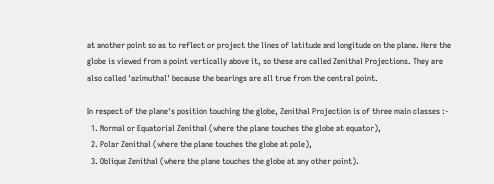at another point so as to reflect or project the lines of latitude and longitude on the plane. Here the globe is viewed from a point vertically above it, so these are called Zenithal Projections. They are also called 'azimuthal' because the bearings are all true from the central point.

In respect of the plane's position touching the globe, Zenithal Projection is of three main classes :-
  1. Normal or Equatorial Zenithal (where the plane touches the globe at equator),
  2. Polar Zenithal (where the plane touches the globe at pole),
  3. Oblique Zenithal (where the plane touches the globe at any other point).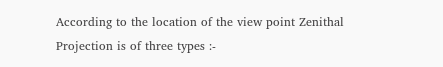According to the location of the view point Zenithal Projection is of three types :-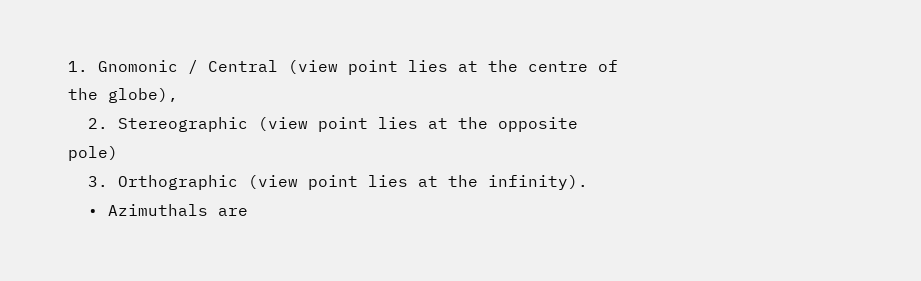1. Gnomonic / Central (view point lies at the centre of the globe),
  2. Stereographic (view point lies at the opposite pole)
  3. Orthographic (view point lies at the infinity).
  • Azimuthals are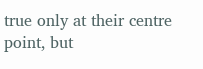true only at their centre point, but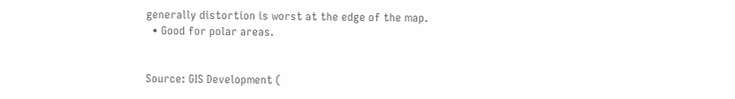generally distortion is worst at the edge of the map.
  • Good for polar areas.


Source: GIS Development (